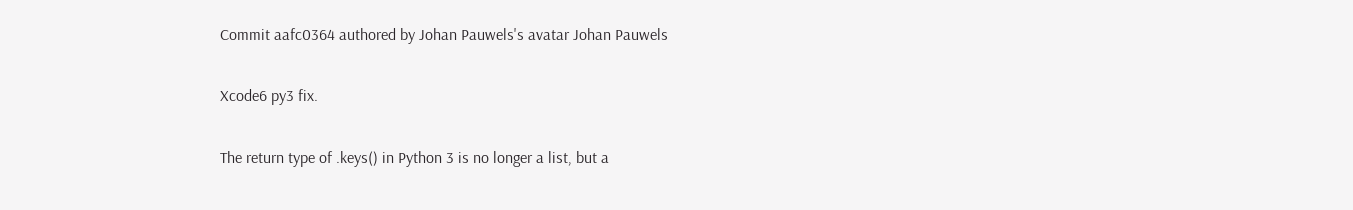Commit aafc0364 authored by Johan Pauwels's avatar Johan Pauwels

Xcode6 py3 fix.

The return type of .keys() in Python 3 is no longer a list, but a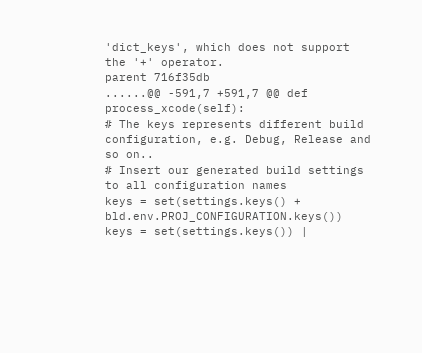'dict_keys', which does not support the '+' operator.
parent 716f35db
......@@ -591,7 +591,7 @@ def process_xcode(self):
# The keys represents different build configuration, e.g. Debug, Release and so on..
# Insert our generated build settings to all configuration names
keys = set(settings.keys() + bld.env.PROJ_CONFIGURATION.keys())
keys = set(settings.keys()) |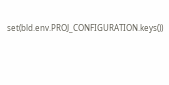set(bld.env.PROJ_CONFIGURATION.keys())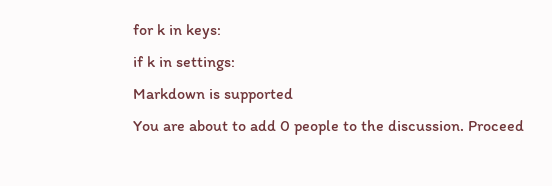for k in keys:
if k in settings:
Markdown is supported
You are about to add 0 people to the discussion. Proceed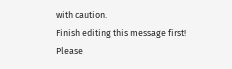with caution.
Finish editing this message first!
Please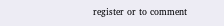register or to comment